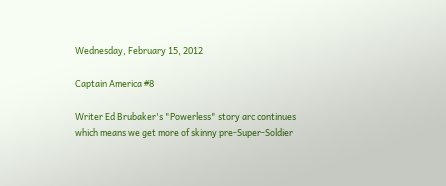Wednesday, February 15, 2012

Captain America #8

Writer Ed Brubaker's "Powerless" story arc continues which means we get more of skinny pre-Super-Soldier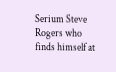Serium Steve Rogers who finds himself at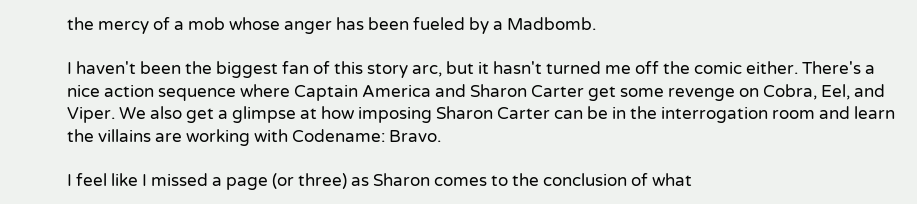the mercy of a mob whose anger has been fueled by a Madbomb.

I haven't been the biggest fan of this story arc, but it hasn't turned me off the comic either. There's a nice action sequence where Captain America and Sharon Carter get some revenge on Cobra, Eel, and Viper. We also get a glimpse at how imposing Sharon Carter can be in the interrogation room and learn the villains are working with Codename: Bravo.

I feel like I missed a page (or three) as Sharon comes to the conclusion of what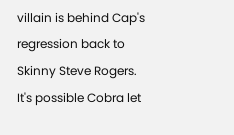villain is behind Cap's regression back to Skinny Steve Rogers. It's possible Cobra let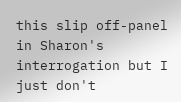this slip off-panel in Sharon's interrogation but I just don't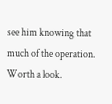see him knowing that much of the operation. Worth a look.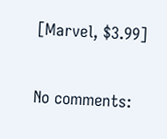[Marvel, $3.99]

No comments: